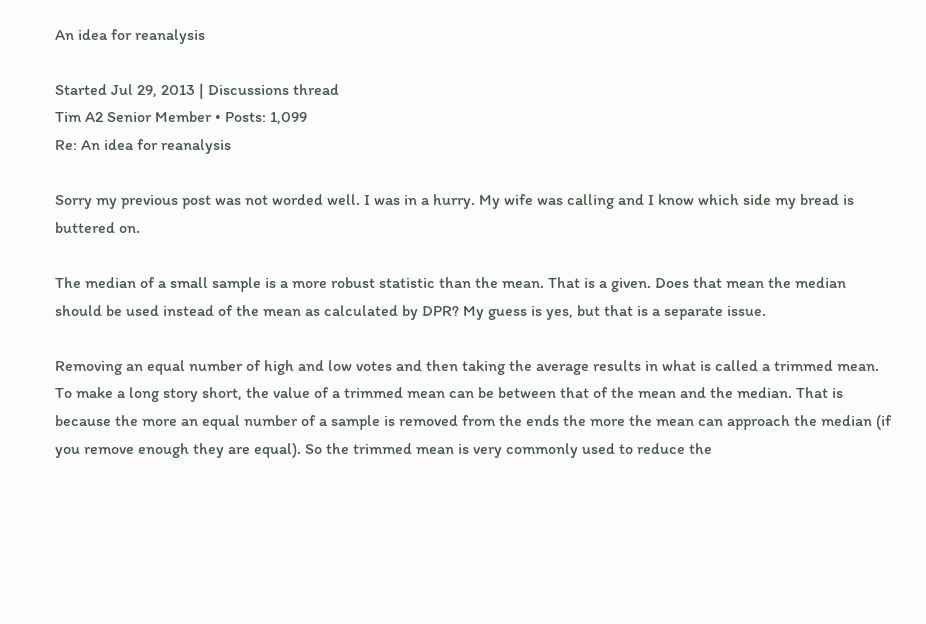An idea for reanalysis

Started Jul 29, 2013 | Discussions thread
Tim A2 Senior Member • Posts: 1,099
Re: An idea for reanalysis

Sorry my previous post was not worded well. I was in a hurry. My wife was calling and I know which side my bread is buttered on.

The median of a small sample is a more robust statistic than the mean. That is a given. Does that mean the median should be used instead of the mean as calculated by DPR? My guess is yes, but that is a separate issue.

Removing an equal number of high and low votes and then taking the average results in what is called a trimmed mean. To make a long story short, the value of a trimmed mean can be between that of the mean and the median. That is because the more an equal number of a sample is removed from the ends the more the mean can approach the median (if you remove enough they are equal). So the trimmed mean is very commonly used to reduce the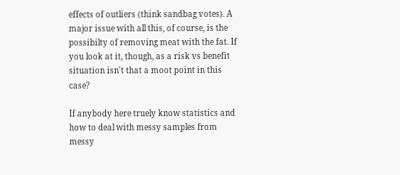effects of outliers (think sandbag votes). A major issue with all this, of course, is the possibilty of removing meat with the fat. If you look at it, though, as a risk vs benefit situation isn't that a moot point in this case?

If anybody here truely know statistics and how to deal with messy samples from messy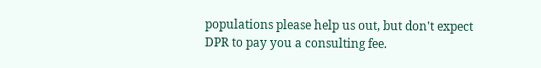populations please help us out, but don't expect DPR to pay you a consulting fee.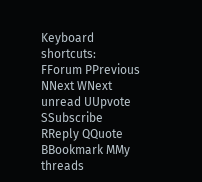Keyboard shortcuts:
FForum PPrevious NNext WNext unread UUpvote SSubscribe RReply QQuote BBookmark MMy threads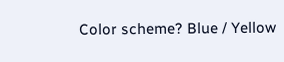Color scheme? Blue / Yellow